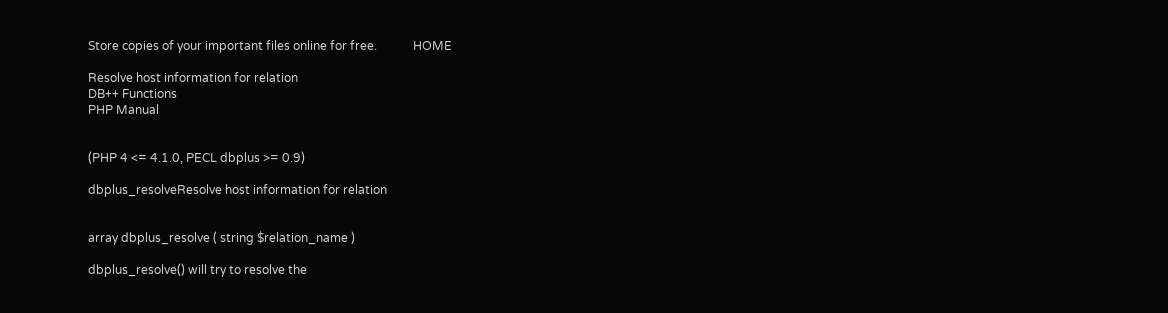Store copies of your important files online for free.            HOME

Resolve host information for relation
DB++ Functions
PHP Manual


(PHP 4 <= 4.1.0, PECL dbplus >= 0.9)

dbplus_resolveResolve host information for relation


array dbplus_resolve ( string $relation_name )

dbplus_resolve() will try to resolve the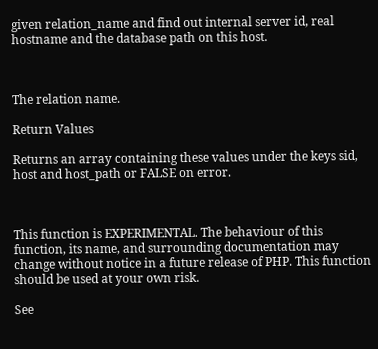given relation_name and find out internal server id, real hostname and the database path on this host.



The relation name.

Return Values

Returns an array containing these values under the keys sid, host and host_path or FALSE on error.



This function is EXPERIMENTAL. The behaviour of this function, its name, and surrounding documentation may change without notice in a future release of PHP. This function should be used at your own risk.

See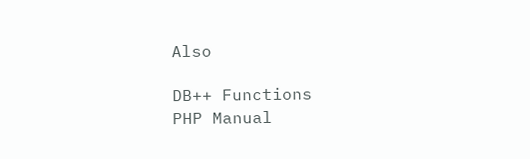Also

DB++ Functions
PHP Manual